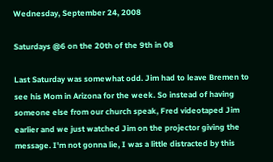Wednesday, September 24, 2008

Saturdays @6 on the 20th of the 9th in 08

Last Saturday was somewhat odd. Jim had to leave Bremen to see his Mom in Arizona for the week. So instead of having someone else from our church speak, Fred videotaped Jim earlier and we just watched Jim on the projector giving the message. I'm not gonna lie, I was a little distracted by this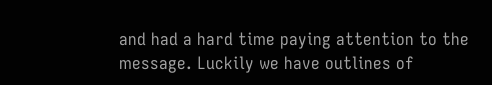and had a hard time paying attention to the message. Luckily we have outlines of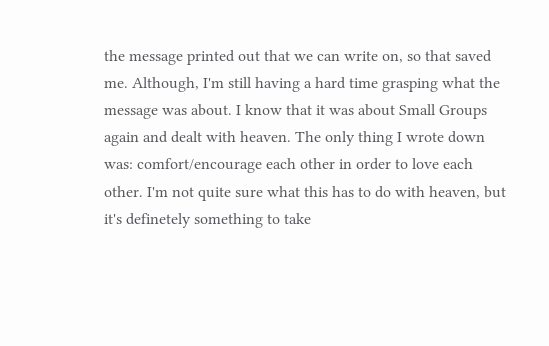the message printed out that we can write on, so that saved me. Although, I'm still having a hard time grasping what the message was about. I know that it was about Small Groups again and dealt with heaven. The only thing I wrote down was: comfort/encourage each other in order to love each other. I'm not quite sure what this has to do with heaven, but it's definetely something to take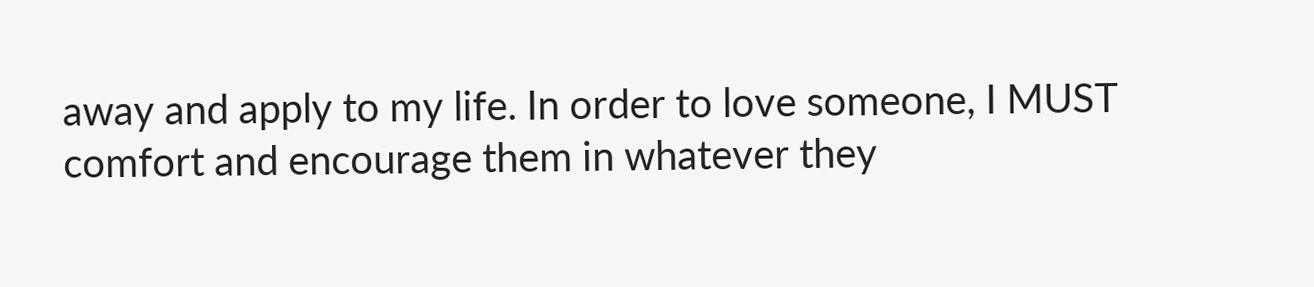away and apply to my life. In order to love someone, I MUST comfort and encourage them in whatever they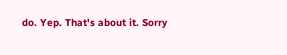do. Yep. That's about it. Sorry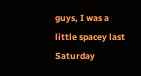guys, I was a little spacey last Saturday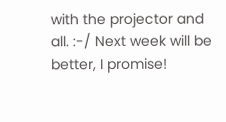with the projector and all. :-/ Next week will be better, I promise!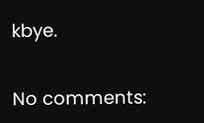kbye.


No comments: